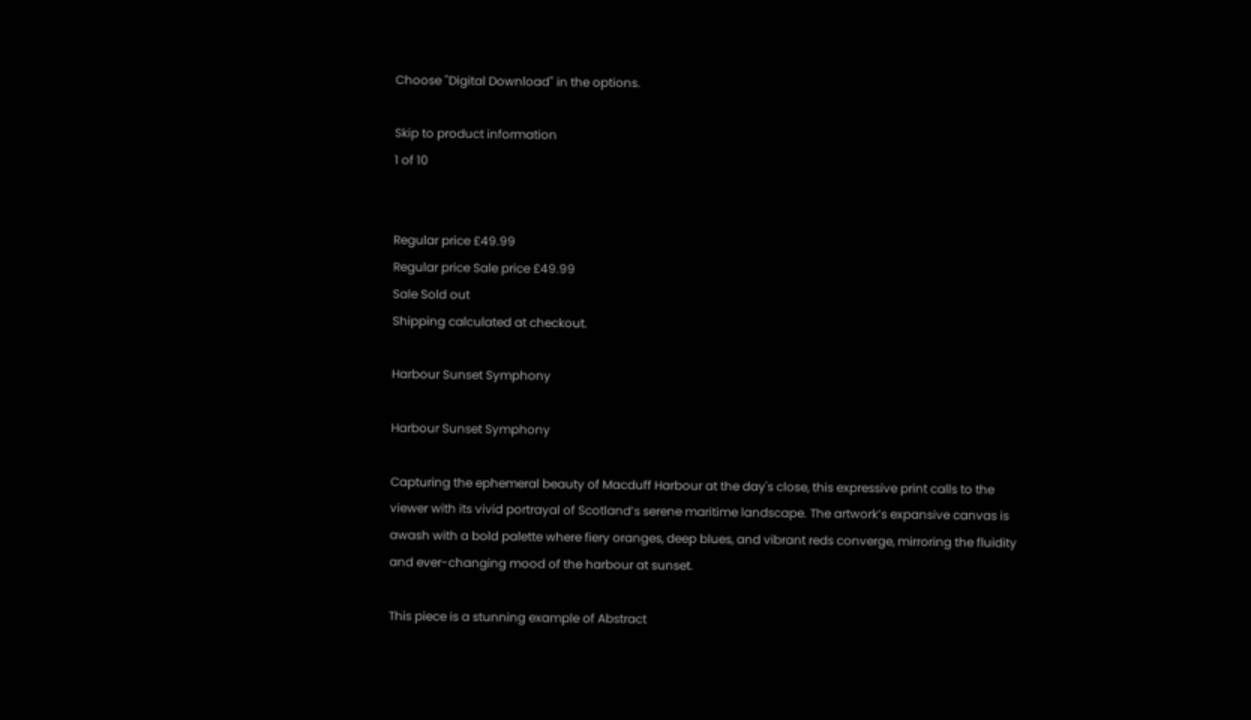Choose "Digital Download" in the options.

Skip to product information
1 of 10


Regular price £49.99
Regular price Sale price £49.99
Sale Sold out
Shipping calculated at checkout.

Harbour Sunset Symphony

Harbour Sunset Symphony

Capturing the ephemeral beauty of Macduff Harbour at the day's close, this expressive print calls to the viewer with its vivid portrayal of Scotland’s serene maritime landscape. The artwork’s expansive canvas is awash with a bold palette where fiery oranges, deep blues, and vibrant reds converge, mirroring the fluidity and ever-changing mood of the harbour at sunset.

This piece is a stunning example of Abstract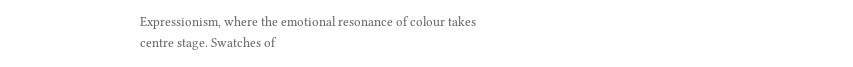Expressionism, where the emotional resonance of colour takes centre stage. Swatches of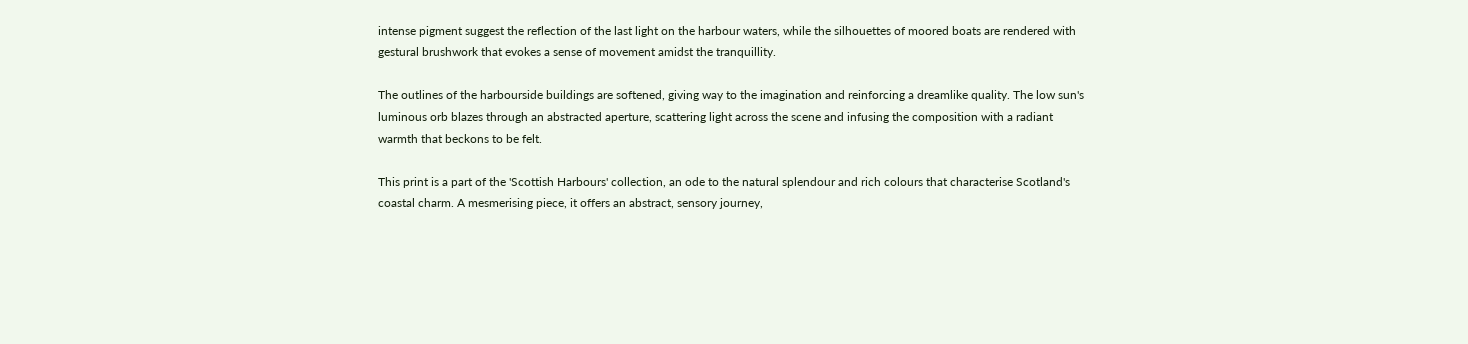intense pigment suggest the reflection of the last light on the harbour waters, while the silhouettes of moored boats are rendered with gestural brushwork that evokes a sense of movement amidst the tranquillity.

The outlines of the harbourside buildings are softened, giving way to the imagination and reinforcing a dreamlike quality. The low sun's luminous orb blazes through an abstracted aperture, scattering light across the scene and infusing the composition with a radiant warmth that beckons to be felt.

This print is a part of the 'Scottish Harbours' collection, an ode to the natural splendour and rich colours that characterise Scotland's coastal charm. A mesmerising piece, it offers an abstract, sensory journey,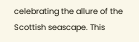celebrating the allure of the Scottish seascape. This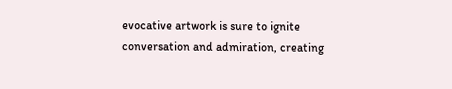evocative artwork is sure to ignite conversation and admiration, creating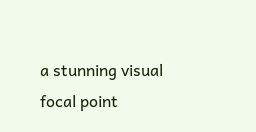a stunning visual focal point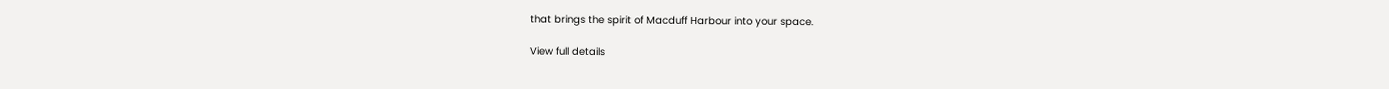that brings the spirit of Macduff Harbour into your space.

View full details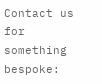Contact us for something bespoke: